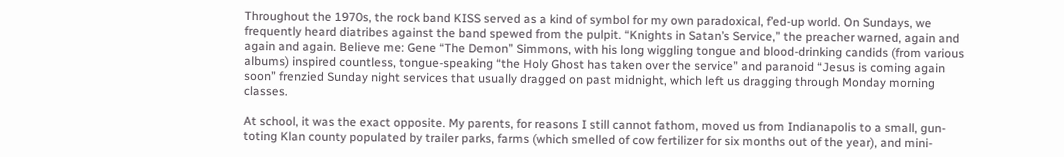Throughout the 1970s, the rock band KISS served as a kind of symbol for my own paradoxical, f’ed-up world. On Sundays, we frequently heard diatribes against the band spewed from the pulpit. “Knights in Satan’s Service,” the preacher warned, again and again and again. Believe me: Gene “The Demon” Simmons, with his long wiggling tongue and blood-drinking candids (from various albums) inspired countless, tongue-speaking “the Holy Ghost has taken over the service” and paranoid “Jesus is coming again soon” frenzied Sunday night services that usually dragged on past midnight, which left us dragging through Monday morning classes.

At school, it was the exact opposite. My parents, for reasons I still cannot fathom, moved us from Indianapolis to a small, gun-toting Klan county populated by trailer parks, farms (which smelled of cow fertilizer for six months out of the year), and mini-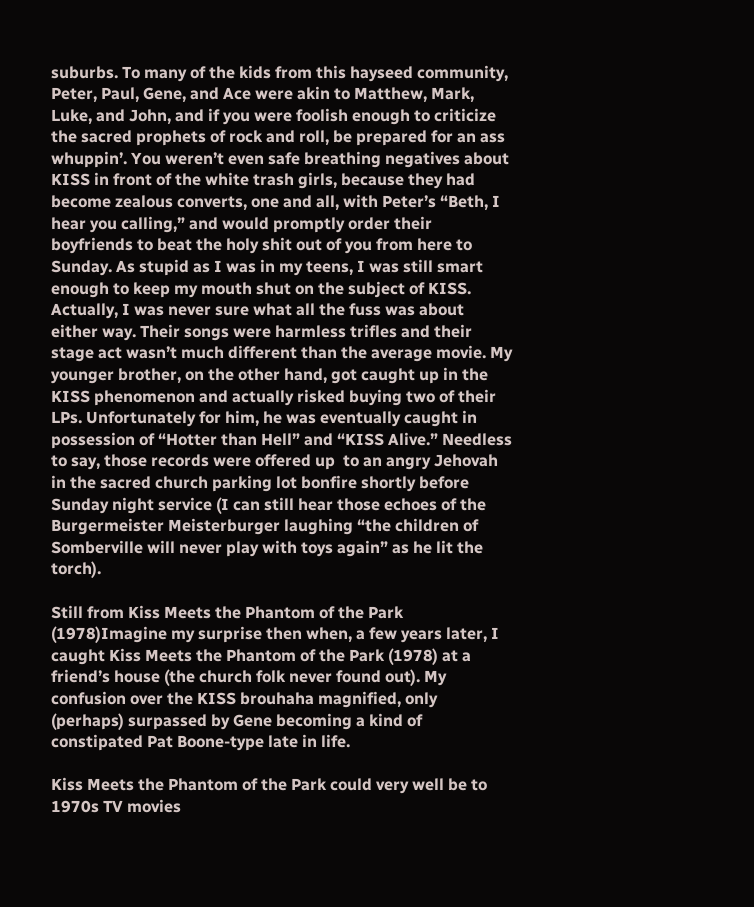suburbs. To many of the kids from this hayseed community, Peter, Paul, Gene, and Ace were akin to Matthew, Mark, Luke, and John, and if you were foolish enough to criticize the sacred prophets of rock and roll, be prepared for an ass whuppin’. You weren’t even safe breathing negatives about KISS in front of the white trash girls, because they had become zealous converts, one and all, with Peter’s “Beth, I hear you calling,” and would promptly order their boyfriends to beat the holy shit out of you from here to Sunday. As stupid as I was in my teens, I was still smart enough to keep my mouth shut on the subject of KISS. Actually, I was never sure what all the fuss was about either way. Their songs were harmless trifles and their stage act wasn’t much different than the average movie. My younger brother, on the other hand, got caught up in the KISS phenomenon and actually risked buying two of their LPs. Unfortunately for him, he was eventually caught in possession of “Hotter than Hell” and “KISS Alive.” Needless to say, those records were offered up  to an angry Jehovah in the sacred church parking lot bonfire shortly before Sunday night service (I can still hear those echoes of the Burgermeister Meisterburger laughing “the children of Somberville will never play with toys again” as he lit the torch).

Still from Kiss Meets the Phantom of the Park (1978)Imagine my surprise then when, a few years later, I caught Kiss Meets the Phantom of the Park (1978) at a friend’s house (the church folk never found out). My confusion over the KISS brouhaha magnified, only (perhaps) surpassed by Gene becoming a kind of constipated Pat Boone-type late in life.

Kiss Meets the Phantom of the Park could very well be to 1970s TV movies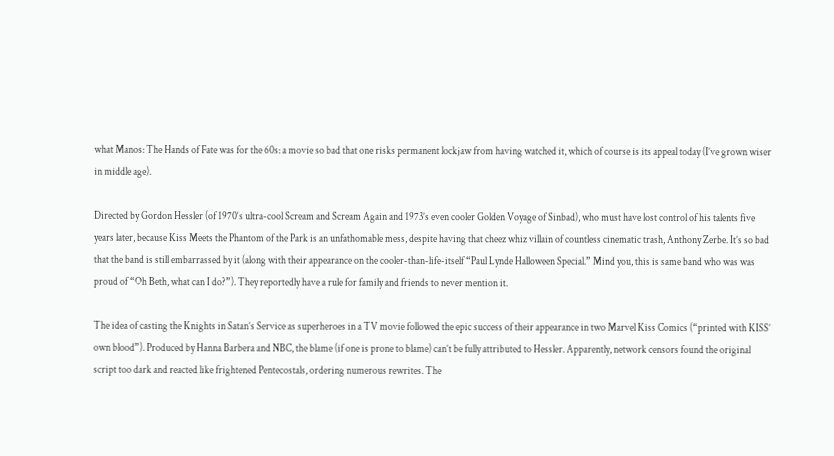what Manos: The Hands of Fate was for the 60s: a movie so bad that one risks permanent lockjaw from having watched it, which of course is its appeal today (I’ve grown wiser in middle age).

Directed by Gordon Hessler (of 1970‘s ultra-cool Scream and Scream Again and 1973’s even cooler Golden Voyage of Sinbad), who must have lost control of his talents five years later, because Kiss Meets the Phantom of the Park is an unfathomable mess, despite having that cheez whiz villain of countless cinematic trash, Anthony Zerbe. It’s so bad that the band is still embarrassed by it (along with their appearance on the cooler-than-life-itself “Paul Lynde Halloween Special.” Mind you, this is same band who was was proud of “Oh Beth, what can I do?”). They reportedly have a rule for family and friends to never mention it.

The idea of casting the Knights in Satan’s Service as superheroes in a TV movie followed the epic success of their appearance in two Marvel Kiss Comics (“printed with KISS’ own blood”). Produced by Hanna Barbera and NBC, the blame (if one is prone to blame) can’t be fully attributed to Hessler. Apparently, network censors found the original script too dark and reacted like frightened Pentecostals, ordering numerous rewrites. The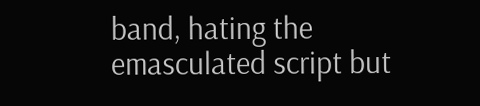band, hating the emasculated script but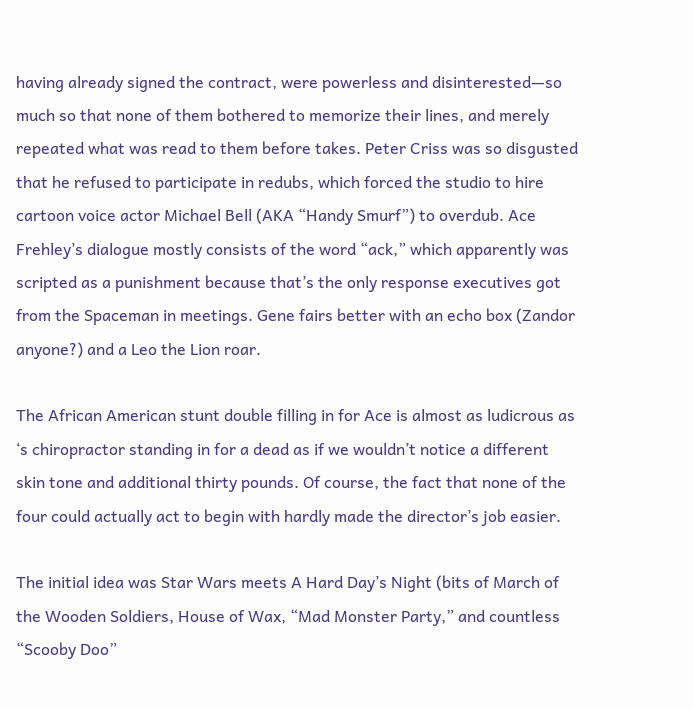having already signed the contract, were powerless and disinterested—so much so that none of them bothered to memorize their lines, and merely repeated what was read to them before takes. Peter Criss was so disgusted that he refused to participate in redubs, which forced the studio to hire cartoon voice actor Michael Bell (AKA “Handy Smurf”) to overdub. Ace Frehley’s dialogue mostly consists of the word “ack,” which apparently was scripted as a punishment because that’s the only response executives got from the Spaceman in meetings. Gene fairs better with an echo box (Zandor anyone?) and a Leo the Lion roar.

The African American stunt double filling in for Ace is almost as ludicrous as ‘s chiropractor standing in for a dead as if we wouldn’t notice a different skin tone and additional thirty pounds. Of course, the fact that none of the four could actually act to begin with hardly made the director’s job easier.

The initial idea was Star Wars meets A Hard Day’s Night (bits of March of the Wooden Soldiers, House of Wax, “Mad Monster Party,” and countless “Scooby Doo”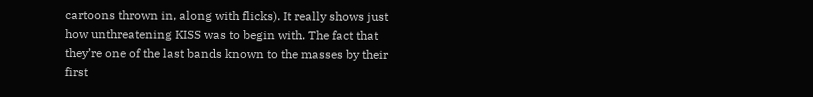cartoons thrown in, along with flicks). It really shows just how unthreatening KISS was to begin with. The fact that they’re one of the last bands known to the masses by their first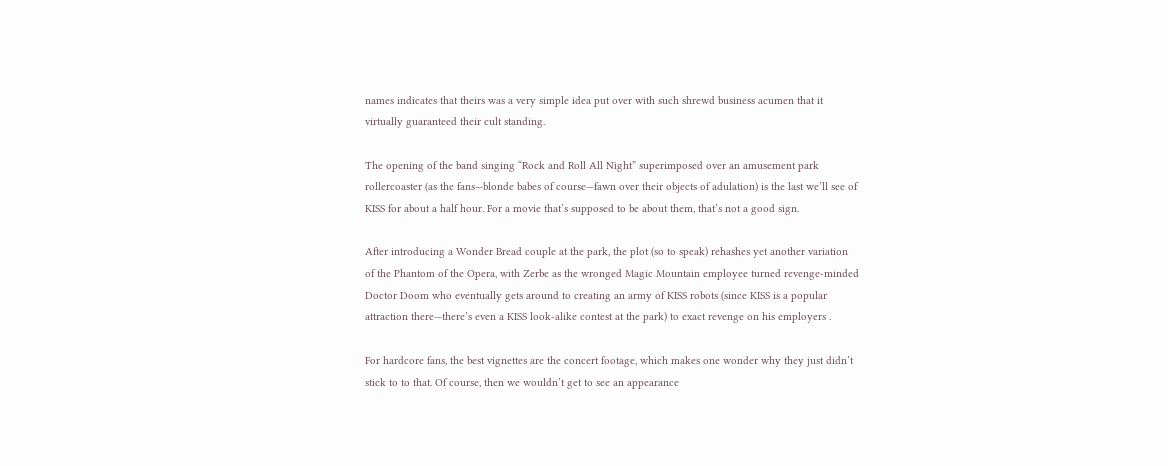names indicates that theirs was a very simple idea put over with such shrewd business acumen that it virtually guaranteed their cult standing.

The opening of the band singing “Rock and Roll All Night” superimposed over an amusement park rollercoaster (as the fans—blonde babes of course—fawn over their objects of adulation) is the last we’ll see of KISS for about a half hour. For a movie that’s supposed to be about them, that’s not a good sign.

After introducing a Wonder Bread couple at the park, the plot (so to speak) rehashes yet another variation of the Phantom of the Opera, with Zerbe as the wronged Magic Mountain employee turned revenge-minded Doctor Doom who eventually gets around to creating an army of KISS robots (since KISS is a popular attraction there—there’s even a KISS look-alike contest at the park) to exact revenge on his employers .

For hardcore fans, the best vignettes are the concert footage, which makes one wonder why they just didn’t stick to to that. Of course, then we wouldn’t get to see an appearance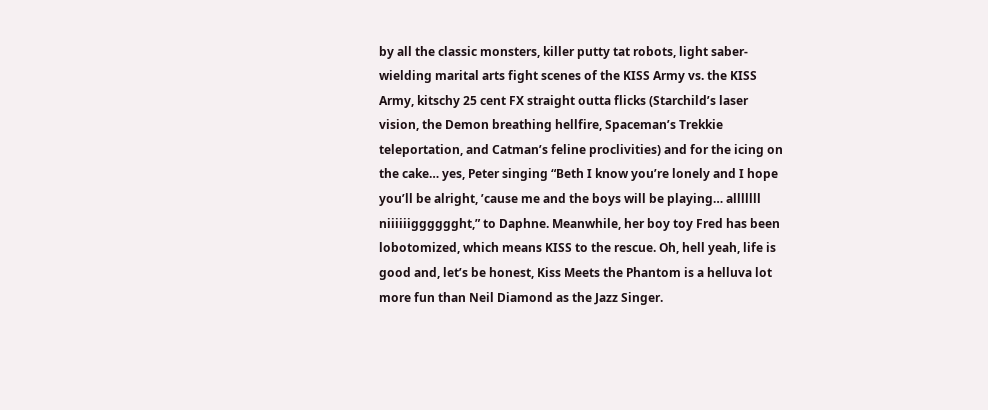by all the classic monsters, killer putty tat robots, light saber-wielding marital arts fight scenes of the KISS Army vs. the KISS Army, kitschy 25 cent FX straight outta flicks (Starchild’s laser vision, the Demon breathing hellfire, Spaceman’s Trekkie teleportation, and Catman’s feline proclivities) and for the icing on the cake… yes, Peter singing “Beth I know you’re lonely and I hope you’ll be alright, ’cause me and the boys will be playing… alllllll niiiiiigggggght,” to Daphne. Meanwhile, her boy toy Fred has been lobotomized, which means KISS to the rescue. Oh, hell yeah, life is good and, let’s be honest, Kiss Meets the Phantom is a helluva lot more fun than Neil Diamond as the Jazz Singer.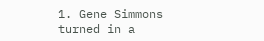1. Gene Simmons turned in a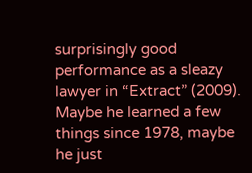surprisingly good performance as a sleazy lawyer in “Extract” (2009). Maybe he learned a few things since 1978, maybe he just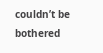couldn’t be bothered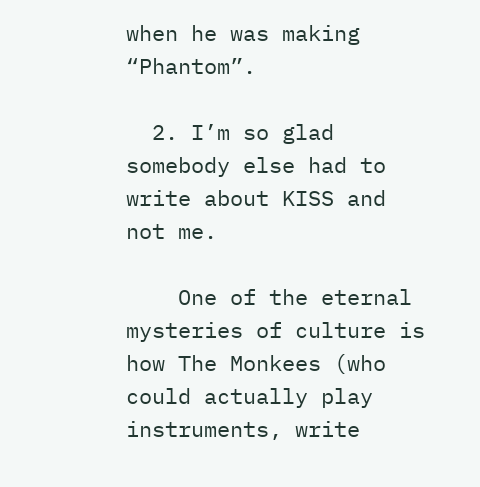when he was making “Phantom”.

  2. I’m so glad somebody else had to write about KISS and not me.

    One of the eternal mysteries of culture is how The Monkees (who could actually play instruments, write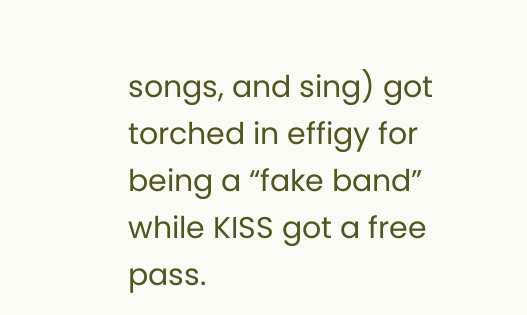songs, and sing) got torched in effigy for being a “fake band” while KISS got a free pass.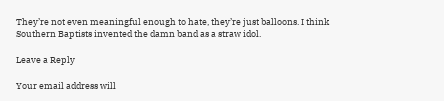They’re not even meaningful enough to hate, they’re just balloons. I think Southern Baptists invented the damn band as a straw idol.

Leave a Reply

Your email address will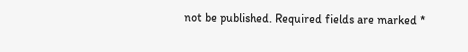not be published. Required fields are marked *